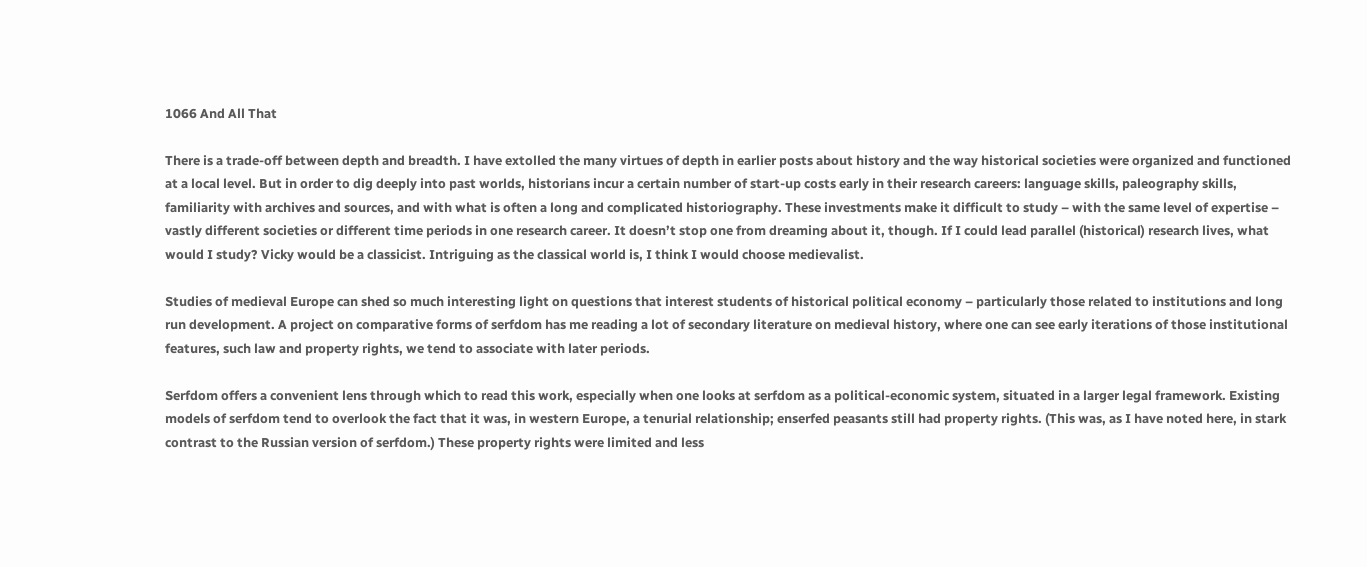1066 And All That

There is a trade-off between depth and breadth. I have extolled the many virtues of depth in earlier posts about history and the way historical societies were organized and functioned at a local level. But in order to dig deeply into past worlds, historians incur a certain number of start-up costs early in their research careers: language skills, paleography skills, familiarity with archives and sources, and with what is often a long and complicated historiography. These investments make it difficult to study – with the same level of expertise – vastly different societies or different time periods in one research career. It doesn’t stop one from dreaming about it, though. If I could lead parallel (historical) research lives, what would I study? Vicky would be a classicist. Intriguing as the classical world is, I think I would choose medievalist.

Studies of medieval Europe can shed so much interesting light on questions that interest students of historical political economy – particularly those related to institutions and long run development. A project on comparative forms of serfdom has me reading a lot of secondary literature on medieval history, where one can see early iterations of those institutional features, such law and property rights, we tend to associate with later periods.

Serfdom offers a convenient lens through which to read this work, especially when one looks at serfdom as a political-economic system, situated in a larger legal framework. Existing models of serfdom tend to overlook the fact that it was, in western Europe, a tenurial relationship; enserfed peasants still had property rights. (This was, as I have noted here, in stark contrast to the Russian version of serfdom.) These property rights were limited and less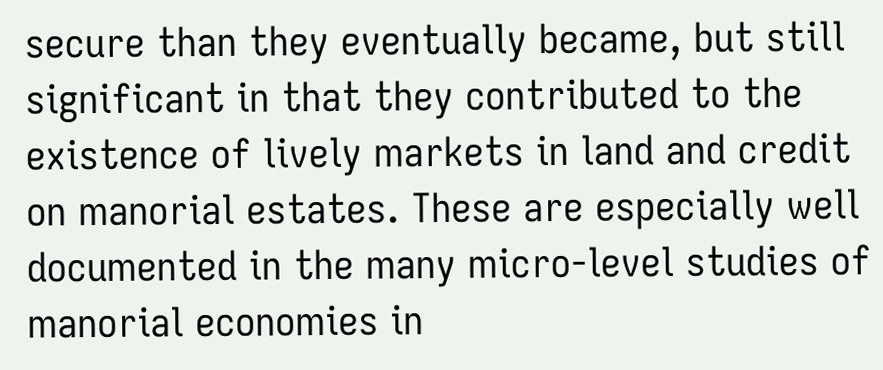secure than they eventually became, but still significant in that they contributed to the existence of lively markets in land and credit on manorial estates. These are especially well documented in the many micro-level studies of manorial economies in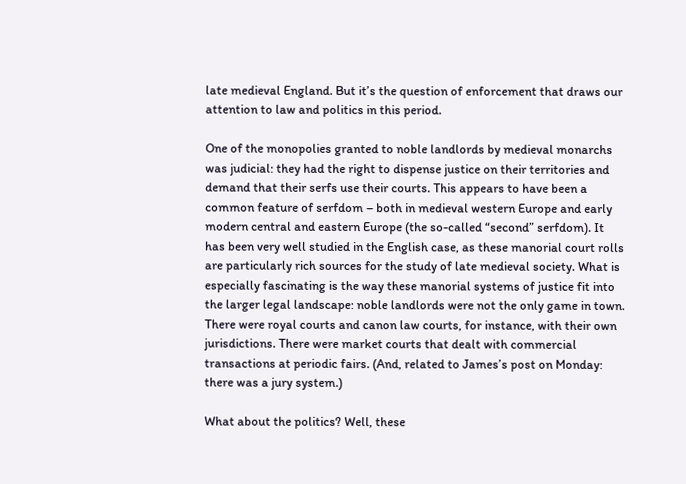late medieval England. But it’s the question of enforcement that draws our attention to law and politics in this period.

One of the monopolies granted to noble landlords by medieval monarchs was judicial: they had the right to dispense justice on their territories and demand that their serfs use their courts. This appears to have been a common feature of serfdom – both in medieval western Europe and early modern central and eastern Europe (the so-called “second” serfdom). It has been very well studied in the English case, as these manorial court rolls are particularly rich sources for the study of late medieval society. What is especially fascinating is the way these manorial systems of justice fit into the larger legal landscape: noble landlords were not the only game in town. There were royal courts and canon law courts, for instance, with their own jurisdictions. There were market courts that dealt with commercial transactions at periodic fairs. (And, related to James’s post on Monday: there was a jury system.)

What about the politics? Well, these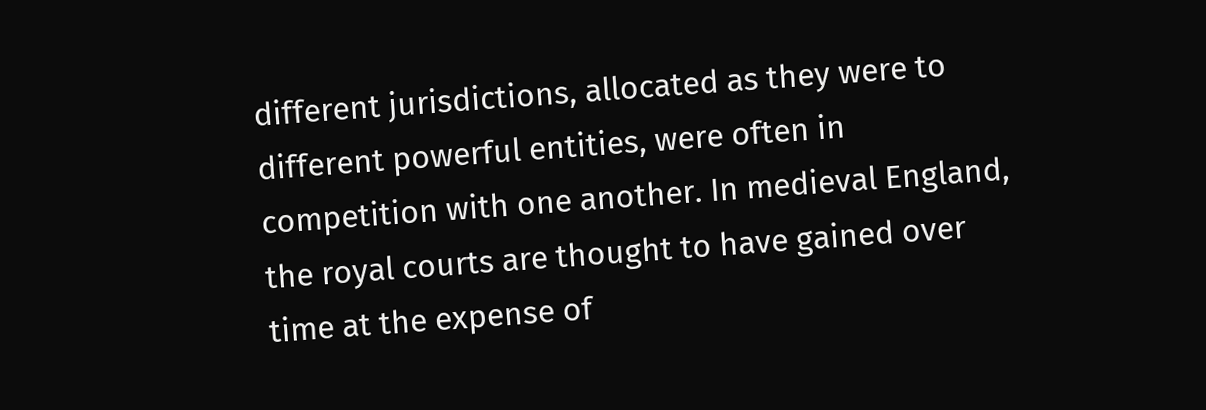different jurisdictions, allocated as they were to different powerful entities, were often in competition with one another. In medieval England, the royal courts are thought to have gained over time at the expense of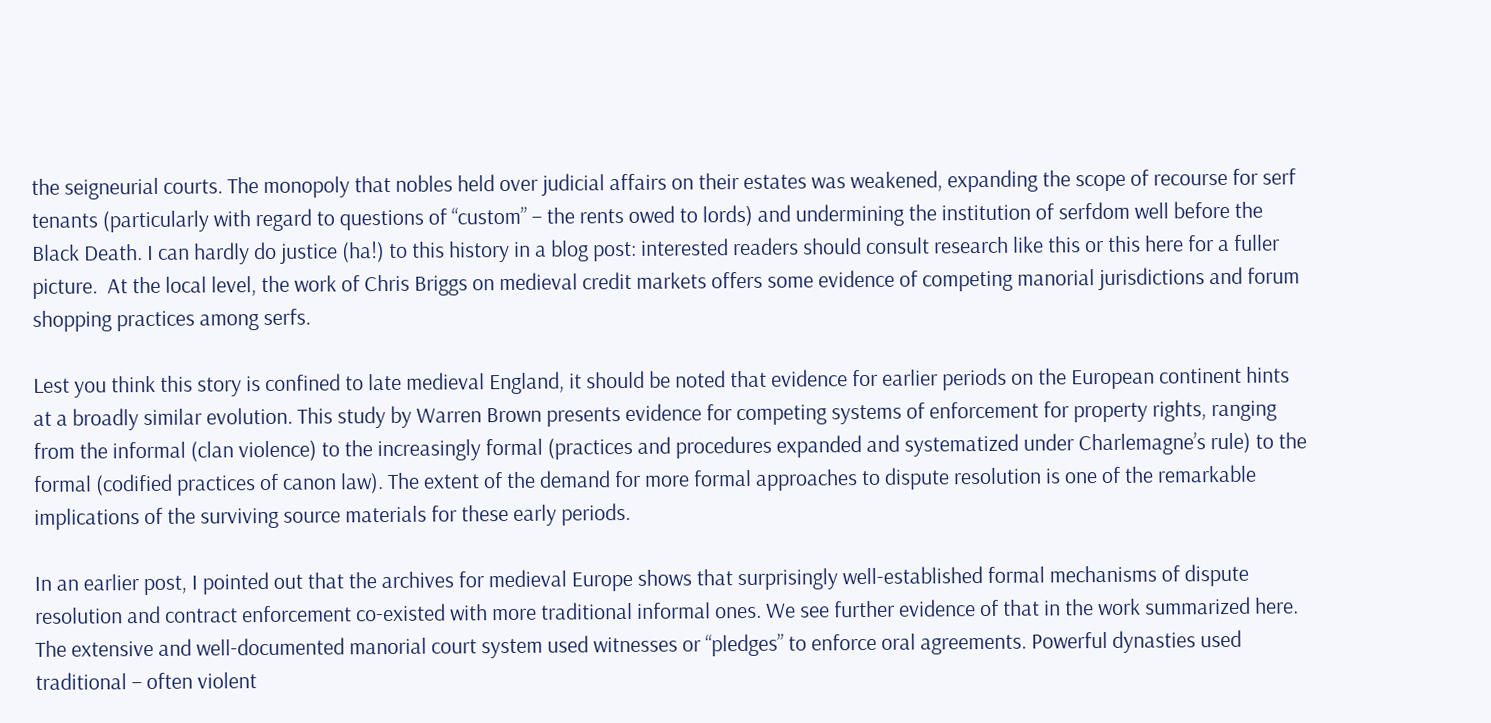the seigneurial courts. The monopoly that nobles held over judicial affairs on their estates was weakened, expanding the scope of recourse for serf tenants (particularly with regard to questions of “custom” – the rents owed to lords) and undermining the institution of serfdom well before the Black Death. I can hardly do justice (ha!) to this history in a blog post: interested readers should consult research like this or this here for a fuller picture.  At the local level, the work of Chris Briggs on medieval credit markets offers some evidence of competing manorial jurisdictions and forum shopping practices among serfs.

Lest you think this story is confined to late medieval England, it should be noted that evidence for earlier periods on the European continent hints at a broadly similar evolution. This study by Warren Brown presents evidence for competing systems of enforcement for property rights, ranging from the informal (clan violence) to the increasingly formal (practices and procedures expanded and systematized under Charlemagne’s rule) to the formal (codified practices of canon law). The extent of the demand for more formal approaches to dispute resolution is one of the remarkable implications of the surviving source materials for these early periods.

In an earlier post, I pointed out that the archives for medieval Europe shows that surprisingly well-established formal mechanisms of dispute resolution and contract enforcement co-existed with more traditional informal ones. We see further evidence of that in the work summarized here. The extensive and well-documented manorial court system used witnesses or “pledges” to enforce oral agreements. Powerful dynasties used traditional – often violent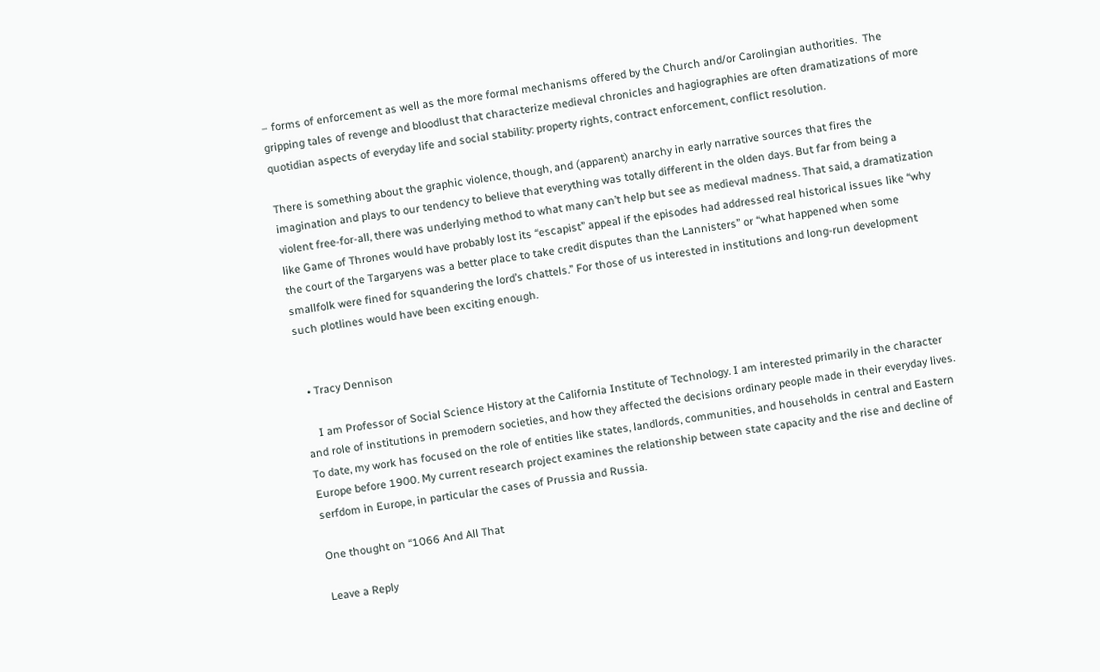– forms of enforcement as well as the more formal mechanisms offered by the Church and/or Carolingian authorities.  The gripping tales of revenge and bloodlust that characterize medieval chronicles and hagiographies are often dramatizations of more quotidian aspects of everyday life and social stability: property rights, contract enforcement, conflict resolution.

There is something about the graphic violence, though, and (apparent) anarchy in early narrative sources that fires the imagination and plays to our tendency to believe that everything was totally different in the olden days. But far from being a violent free-for-all, there was underlying method to what many can’t help but see as medieval madness. That said, a dramatization like Game of Thrones would have probably lost its “escapist” appeal if the episodes had addressed real historical issues like “why the court of the Targaryens was a better place to take credit disputes than the Lannisters” or “what happened when some smallfolk were fined for squandering the lord’s chattels.” For those of us interested in institutions and long-run development such plotlines would have been exciting enough.


  • Tracy Dennison

    I am Professor of Social Science History at the California Institute of Technology. I am interested primarily in the character and role of institutions in premodern societies, and how they affected the decisions ordinary people made in their everyday lives. To date, my work has focused on the role of entities like states, landlords, communities, and households in central and Eastern Europe before 1900. My current research project examines the relationship between state capacity and the rise and decline of serfdom in Europe, in particular the cases of Prussia and Russia.

One thought on “1066 And All That

Leave a Reply